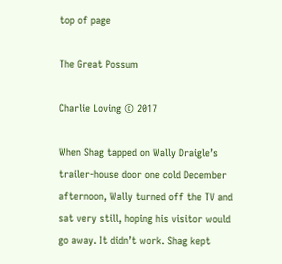top of page

The Great Possum

Charlie Loving © 2017

When Shag tapped on Wally Draigle’s trailer-house door one cold December afternoon, Wally turned off the TV and sat very still, hoping his visitor would go away. It didn’t work. Shag kept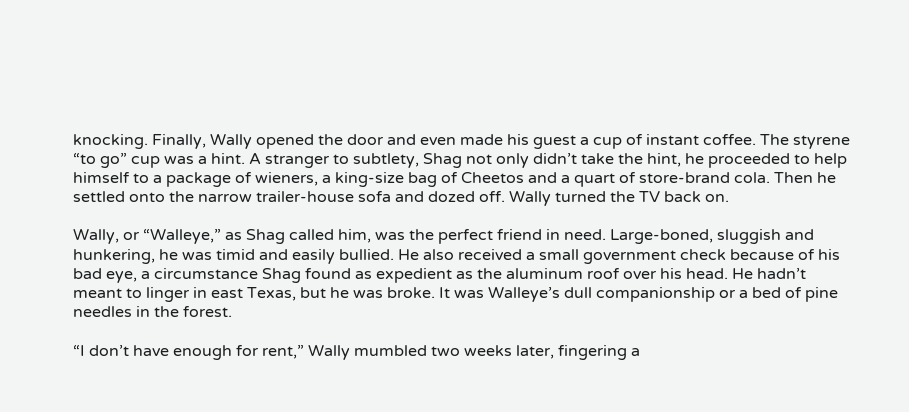knocking. Finally, Wally opened the door and even made his guest a cup of instant coffee. The styrene “to go” cup was a hint. A stranger to subtlety, Shag not only didn’t take the hint, he proceeded to help himself to a package of wieners, a king-size bag of Cheetos and a quart of store-brand cola. Then he settled onto the narrow trailer-house sofa and dozed off. Wally turned the TV back on.

Wally, or “Walleye,” as Shag called him, was the perfect friend in need. Large-boned, sluggish and hunkering, he was timid and easily bullied. He also received a small government check because of his bad eye, a circumstance Shag found as expedient as the aluminum roof over his head. He hadn’t meant to linger in east Texas, but he was broke. It was Walleye’s dull companionship or a bed of pine needles in the forest.

“I don’t have enough for rent,” Wally mumbled two weeks later, fingering a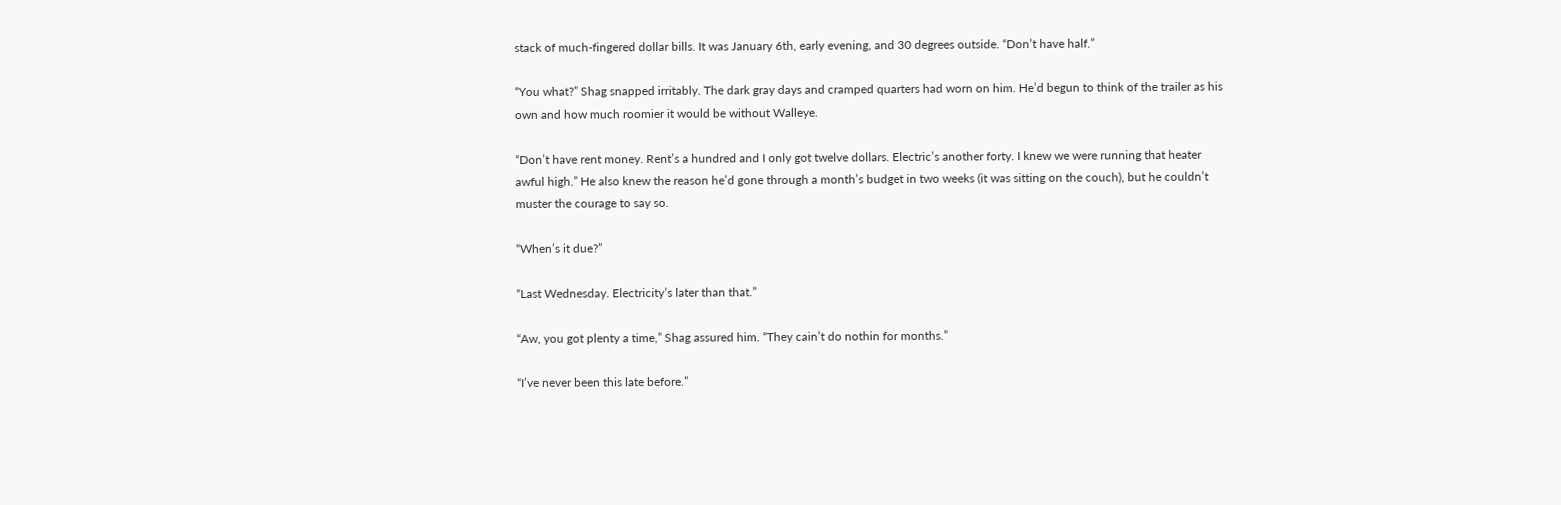stack of much-fingered dollar bills. It was January 6th, early evening, and 30 degrees outside. “Don’t have half.”

“You what?” Shag snapped irritably. The dark gray days and cramped quarters had worn on him. He’d begun to think of the trailer as his own and how much roomier it would be without Walleye.

“Don’t have rent money. Rent’s a hundred and I only got twelve dollars. Electric’s another forty. I knew we were running that heater awful high.” He also knew the reason he’d gone through a month’s budget in two weeks (it was sitting on the couch), but he couldn’t muster the courage to say so.

“When’s it due?”

“Last Wednesday. Electricity’s later than that.”

“Aw, you got plenty a time,” Shag assured him. “They cain’t do nothin for months.”

“I’ve never been this late before.”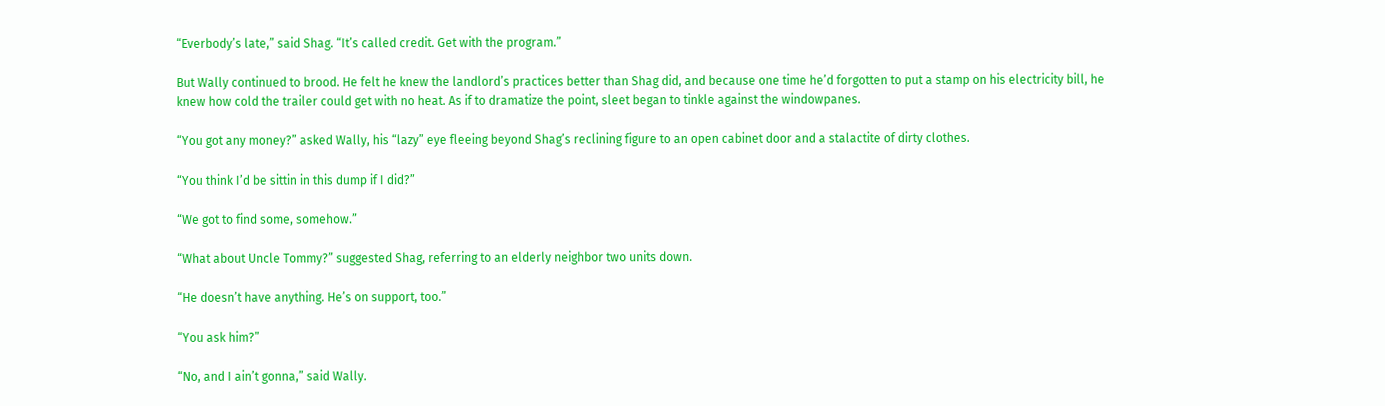“Everbody’s late,” said Shag. “It’s called credit. Get with the program.”

But Wally continued to brood. He felt he knew the landlord’s practices better than Shag did, and because one time he’d forgotten to put a stamp on his electricity bill, he knew how cold the trailer could get with no heat. As if to dramatize the point, sleet began to tinkle against the windowpanes.

“You got any money?” asked Wally, his “lazy” eye fleeing beyond Shag’s reclining figure to an open cabinet door and a stalactite of dirty clothes.

“You think I’d be sittin in this dump if I did?”

“We got to find some, somehow.”

“What about Uncle Tommy?” suggested Shag, referring to an elderly neighbor two units down.

“He doesn’t have anything. He’s on support, too.”

“You ask him?”

“No, and I ain’t gonna,” said Wally.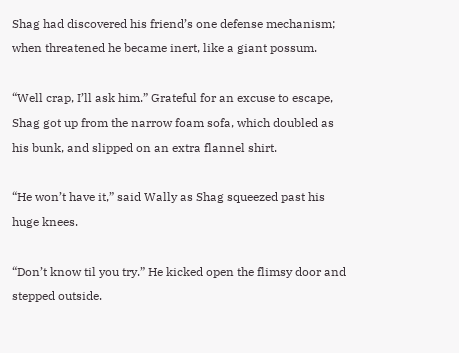Shag had discovered his friend’s one defense mechanism; when threatened he became inert, like a giant possum.

“Well crap, I’ll ask him.” Grateful for an excuse to escape, Shag got up from the narrow foam sofa, which doubled as his bunk, and slipped on an extra flannel shirt.

“He won’t have it,” said Wally as Shag squeezed past his huge knees.

“Don’t know til you try.” He kicked open the flimsy door and stepped outside.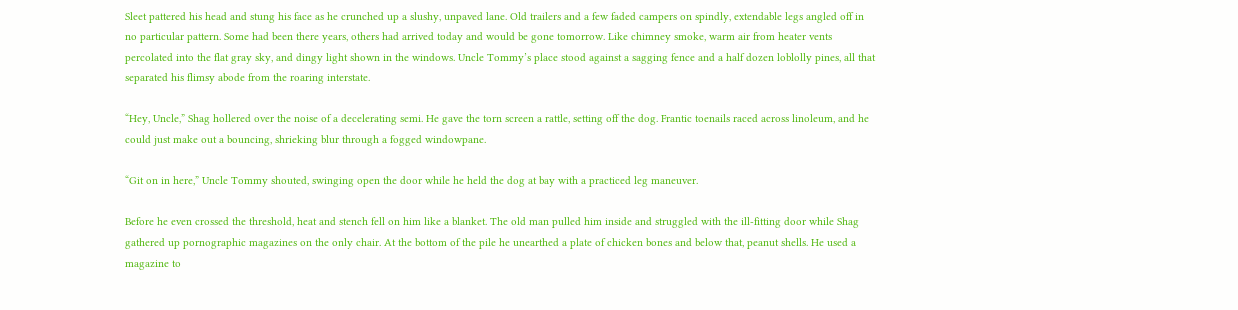Sleet pattered his head and stung his face as he crunched up a slushy, unpaved lane. Old trailers and a few faded campers on spindly, extendable legs angled off in no particular pattern. Some had been there years, others had arrived today and would be gone tomorrow. Like chimney smoke, warm air from heater vents percolated into the flat gray sky, and dingy light shown in the windows. Uncle Tommy’s place stood against a sagging fence and a half dozen loblolly pines, all that separated his flimsy abode from the roaring interstate.

“Hey, Uncle,” Shag hollered over the noise of a decelerating semi. He gave the torn screen a rattle, setting off the dog. Frantic toenails raced across linoleum, and he could just make out a bouncing, shrieking blur through a fogged windowpane.

“Git on in here,” Uncle Tommy shouted, swinging open the door while he held the dog at bay with a practiced leg maneuver.

Before he even crossed the threshold, heat and stench fell on him like a blanket. The old man pulled him inside and struggled with the ill-fitting door while Shag gathered up pornographic magazines on the only chair. At the bottom of the pile he unearthed a plate of chicken bones and below that, peanut shells. He used a magazine to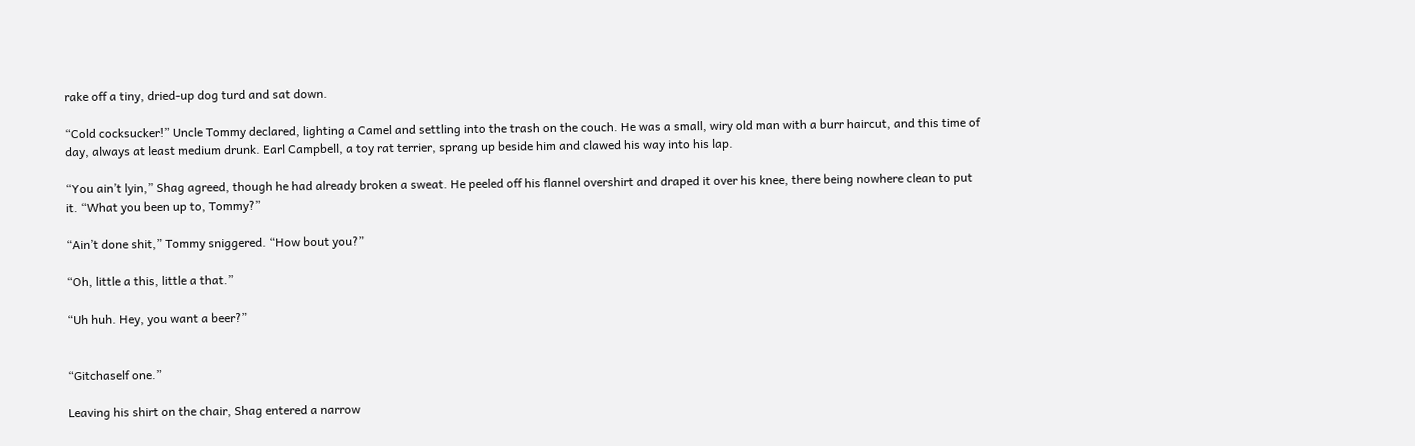rake off a tiny, dried-up dog turd and sat down.

“Cold cocksucker!” Uncle Tommy declared, lighting a Camel and settling into the trash on the couch. He was a small, wiry old man with a burr haircut, and this time of day, always at least medium drunk. Earl Campbell, a toy rat terrier, sprang up beside him and clawed his way into his lap.

“You ain’t lyin,” Shag agreed, though he had already broken a sweat. He peeled off his flannel overshirt and draped it over his knee, there being nowhere clean to put it. “What you been up to, Tommy?”

“Ain’t done shit,” Tommy sniggered. “How bout you?”

“Oh, little a this, little a that.”

“Uh huh. Hey, you want a beer?”


“Gitchaself one.”

Leaving his shirt on the chair, Shag entered a narrow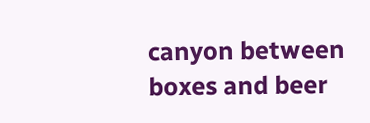canyon between boxes and beer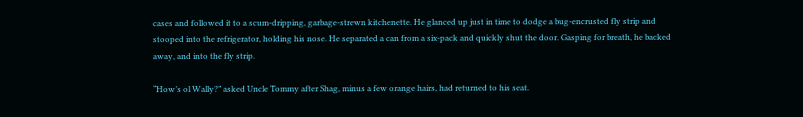cases and followed it to a scum-dripping, garbage-strewn kitchenette. He glanced up just in time to dodge a bug-encrusted fly strip and stooped into the refrigerator, holding his nose. He separated a can from a six-pack and quickly shut the door. Gasping for breath, he backed away, and into the fly strip.

“How’s ol Wally?” asked Uncle Tommy after Shag, minus a few orange hairs, had returned to his seat.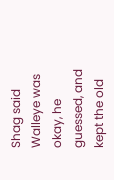Shag said Walleye was okay, he guessed, and kept the old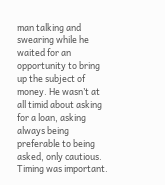man talking and swearing while he waited for an opportunity to bring up the subject of money. He wasn’t at all timid about asking for a loan, asking always being preferable to being asked, only cautious. Timing was important.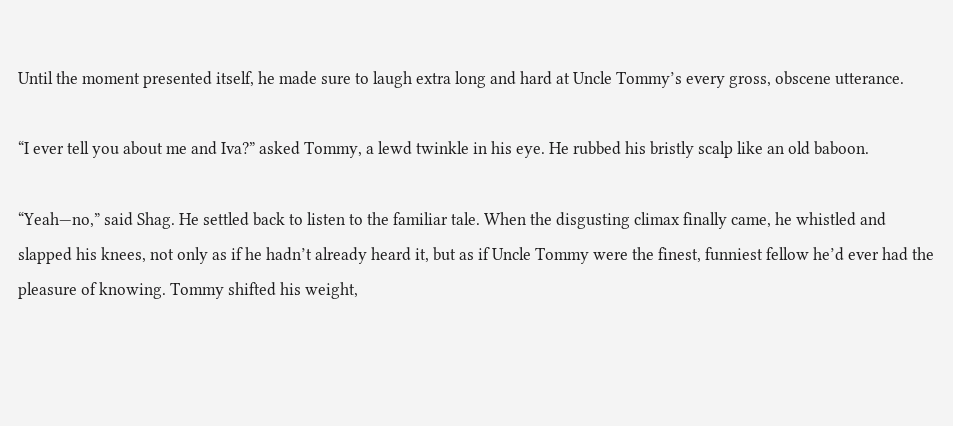Until the moment presented itself, he made sure to laugh extra long and hard at Uncle Tommy’s every gross, obscene utterance.

“I ever tell you about me and Iva?” asked Tommy, a lewd twinkle in his eye. He rubbed his bristly scalp like an old baboon.

“Yeah—no,” said Shag. He settled back to listen to the familiar tale. When the disgusting climax finally came, he whistled and slapped his knees, not only as if he hadn’t already heard it, but as if Uncle Tommy were the finest, funniest fellow he’d ever had the pleasure of knowing. Tommy shifted his weight,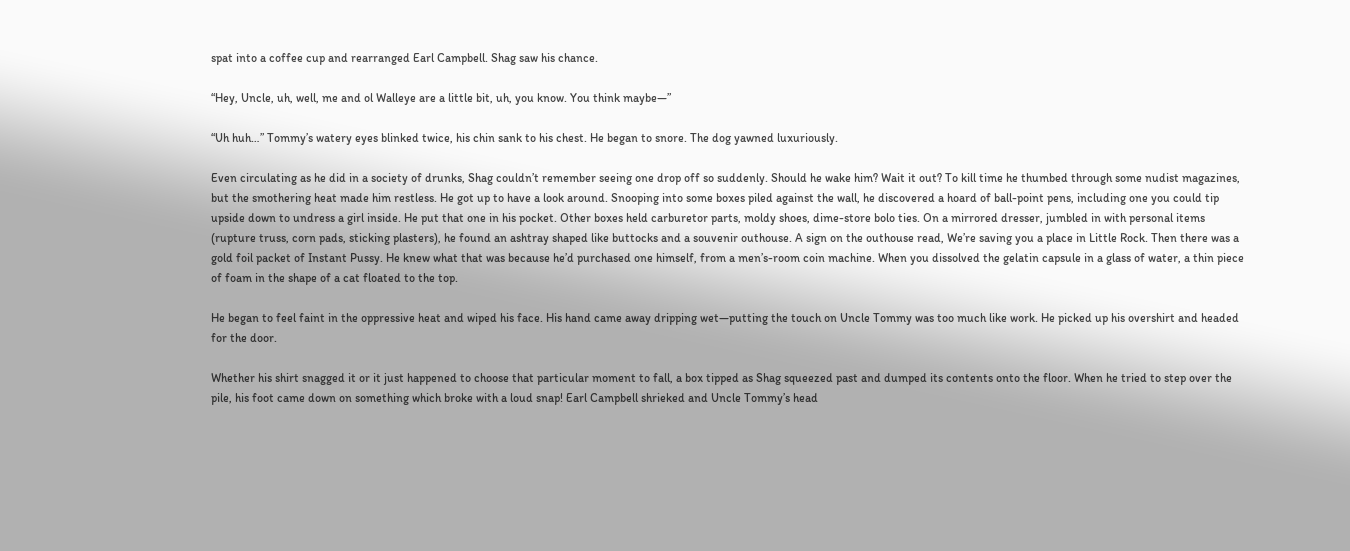spat into a coffee cup and rearranged Earl Campbell. Shag saw his chance.

“Hey, Uncle, uh, well, me and ol Walleye are a little bit, uh, you know. You think maybe—”

“Uh huh…” Tommy’s watery eyes blinked twice, his chin sank to his chest. He began to snore. The dog yawned luxuriously.

Even circulating as he did in a society of drunks, Shag couldn’t remember seeing one drop off so suddenly. Should he wake him? Wait it out? To kill time he thumbed through some nudist magazines, but the smothering heat made him restless. He got up to have a look around. Snooping into some boxes piled against the wall, he discovered a hoard of ball-point pens, including one you could tip upside down to undress a girl inside. He put that one in his pocket. Other boxes held carburetor parts, moldy shoes, dime-store bolo ties. On a mirrored dresser, jumbled in with personal items (rupture truss, corn pads, sticking plasters), he found an ashtray shaped like buttocks and a souvenir outhouse. A sign on the outhouse read, We’re saving you a place in Little Rock. Then there was a gold foil packet of Instant Pussy. He knew what that was because he’d purchased one himself, from a men’s-room coin machine. When you dissolved the gelatin capsule in a glass of water, a thin piece of foam in the shape of a cat floated to the top.

He began to feel faint in the oppressive heat and wiped his face. His hand came away dripping wet—putting the touch on Uncle Tommy was too much like work. He picked up his overshirt and headed for the door.

Whether his shirt snagged it or it just happened to choose that particular moment to fall, a box tipped as Shag squeezed past and dumped its contents onto the floor. When he tried to step over the pile, his foot came down on something which broke with a loud snap! Earl Campbell shrieked and Uncle Tommy’s head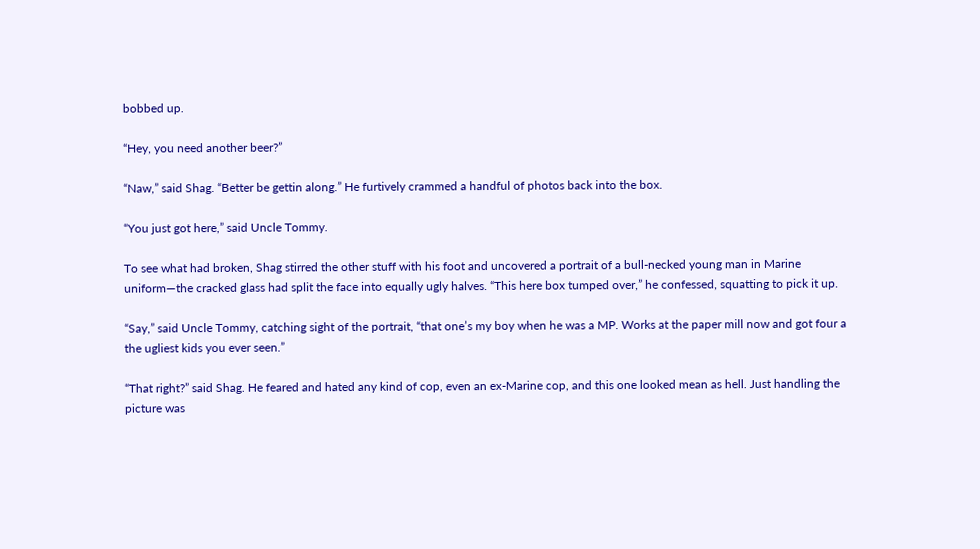bobbed up.

“Hey, you need another beer?”

“Naw,” said Shag. “Better be gettin along.” He furtively crammed a handful of photos back into the box.

“You just got here,” said Uncle Tommy.

To see what had broken, Shag stirred the other stuff with his foot and uncovered a portrait of a bull-necked young man in Marine uniform—the cracked glass had split the face into equally ugly halves. “This here box tumped over,” he confessed, squatting to pick it up.

“Say,” said Uncle Tommy, catching sight of the portrait, “that one’s my boy when he was a MP. Works at the paper mill now and got four a the ugliest kids you ever seen.”

“That right?” said Shag. He feared and hated any kind of cop, even an ex-Marine cop, and this one looked mean as hell. Just handling the picture was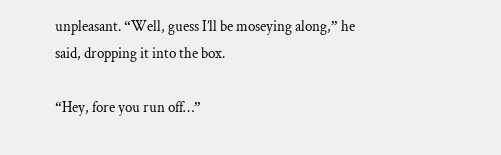unpleasant. “Well, guess I’ll be moseying along,” he said, dropping it into the box.

“Hey, fore you run off…”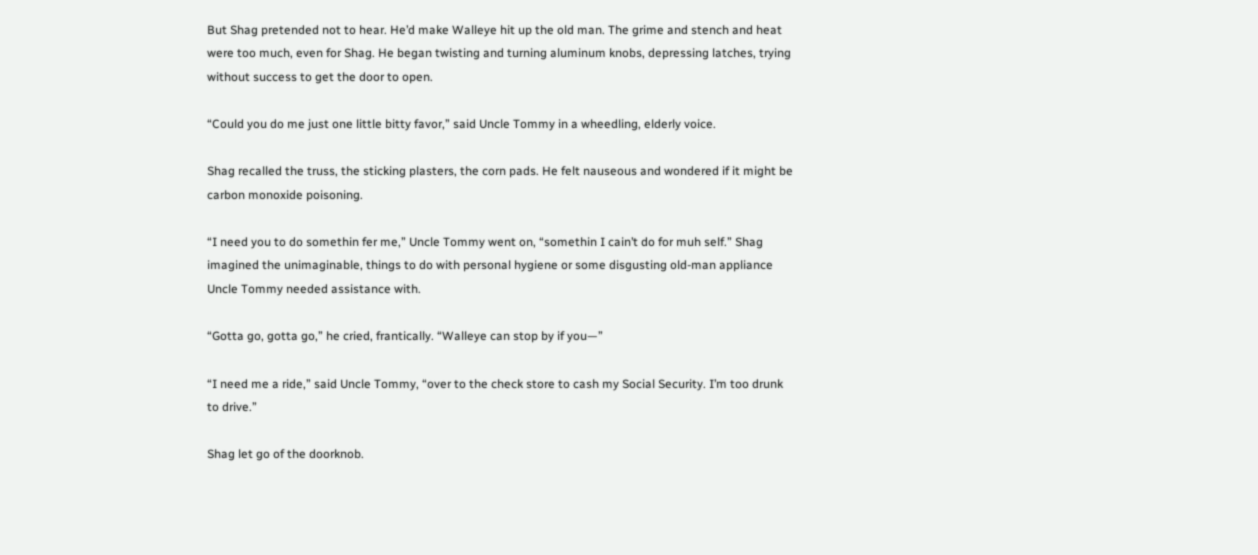But Shag pretended not to hear. He’d make Walleye hit up the old man. The grime and stench and heat were too much, even for Shag. He began twisting and turning aluminum knobs, depressing latches, trying without success to get the door to open.

“Could you do me just one little bitty favor,” said Uncle Tommy in a wheedling, elderly voice.

Shag recalled the truss, the sticking plasters, the corn pads. He felt nauseous and wondered if it might be carbon monoxide poisoning.

“I need you to do somethin fer me,” Uncle Tommy went on, “somethin I cain’t do for muh self.” Shag imagined the unimaginable, things to do with personal hygiene or some disgusting old-man appliance Uncle Tommy needed assistance with.

“Gotta go, gotta go,” he cried, frantically. “Walleye can stop by if you—”

“I need me a ride,” said Uncle Tommy, “over to the check store to cash my Social Security. I’m too drunk to drive.”

Shag let go of the doorknob.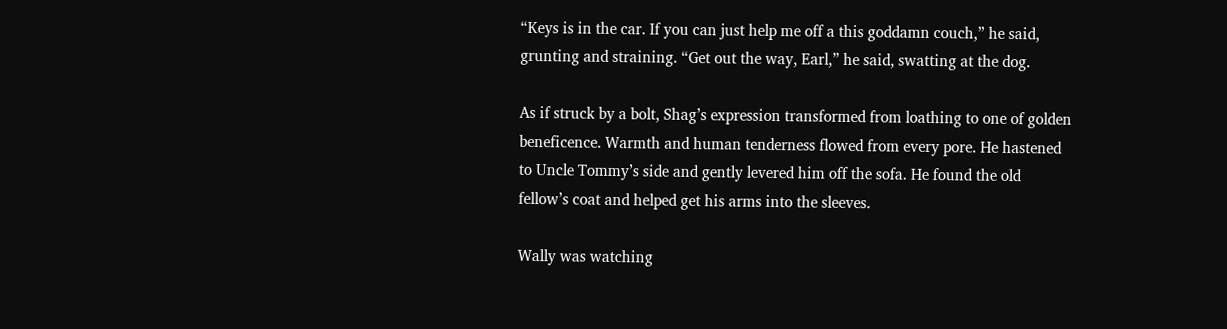“Keys is in the car. If you can just help me off a this goddamn couch,” he said, grunting and straining. “Get out the way, Earl,” he said, swatting at the dog.

As if struck by a bolt, Shag’s expression transformed from loathing to one of golden beneficence. Warmth and human tenderness flowed from every pore. He hastened to Uncle Tommy’s side and gently levered him off the sofa. He found the old fellow’s coat and helped get his arms into the sleeves.

Wally was watching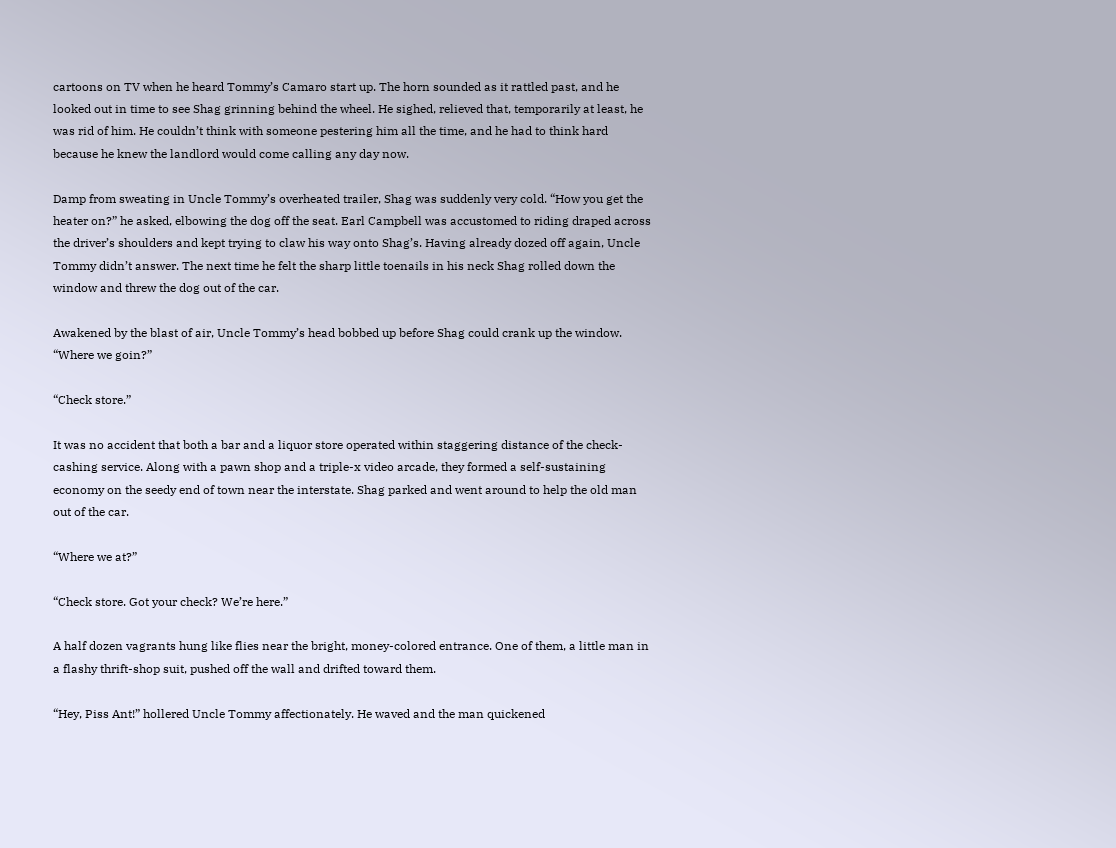cartoons on TV when he heard Tommy’s Camaro start up. The horn sounded as it rattled past, and he looked out in time to see Shag grinning behind the wheel. He sighed, relieved that, temporarily at least, he was rid of him. He couldn’t think with someone pestering him all the time, and he had to think hard because he knew the landlord would come calling any day now.

Damp from sweating in Uncle Tommy’s overheated trailer, Shag was suddenly very cold. “How you get the heater on?” he asked, elbowing the dog off the seat. Earl Campbell was accustomed to riding draped across the driver’s shoulders and kept trying to claw his way onto Shag’s. Having already dozed off again, Uncle Tommy didn’t answer. The next time he felt the sharp little toenails in his neck Shag rolled down the window and threw the dog out of the car.

Awakened by the blast of air, Uncle Tommy’s head bobbed up before Shag could crank up the window. “Where we goin?”

“Check store.”

It was no accident that both a bar and a liquor store operated within staggering distance of the check-cashing service. Along with a pawn shop and a triple-x video arcade, they formed a self-sustaining economy on the seedy end of town near the interstate. Shag parked and went around to help the old man out of the car.

“Where we at?”

“Check store. Got your check? We’re here.”

A half dozen vagrants hung like flies near the bright, money-colored entrance. One of them, a little man in a flashy thrift-shop suit, pushed off the wall and drifted toward them.

“Hey, Piss Ant!” hollered Uncle Tommy affectionately. He waved and the man quickened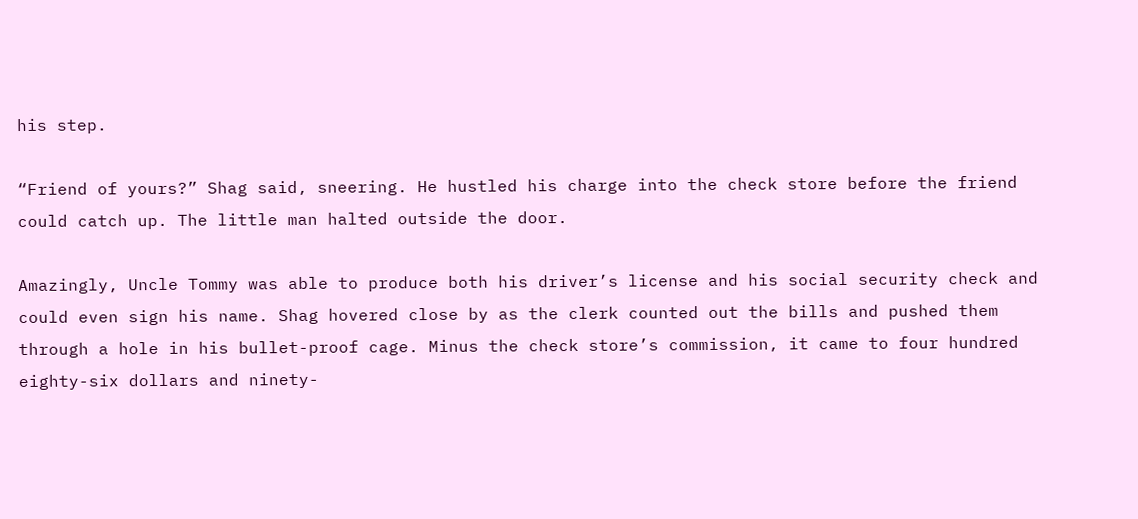his step.

“Friend of yours?” Shag said, sneering. He hustled his charge into the check store before the friend could catch up. The little man halted outside the door.

Amazingly, Uncle Tommy was able to produce both his driver’s license and his social security check and could even sign his name. Shag hovered close by as the clerk counted out the bills and pushed them through a hole in his bullet-proof cage. Minus the check store’s commission, it came to four hundred eighty-six dollars and ninety-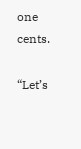one cents.

“Let’s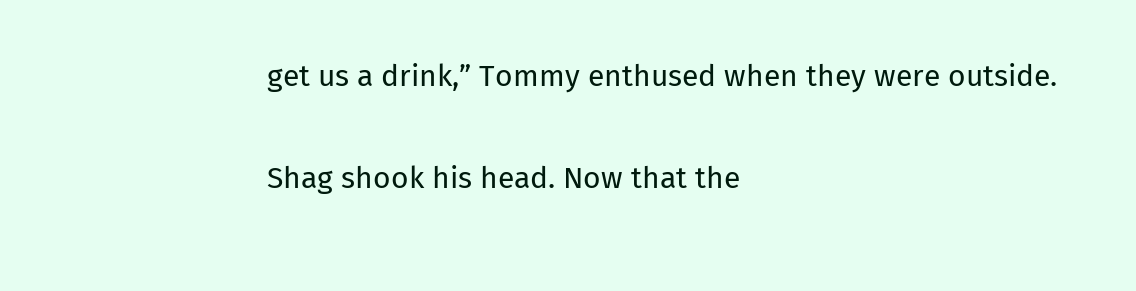get us a drink,” Tommy enthused when they were outside.

Shag shook his head. Now that the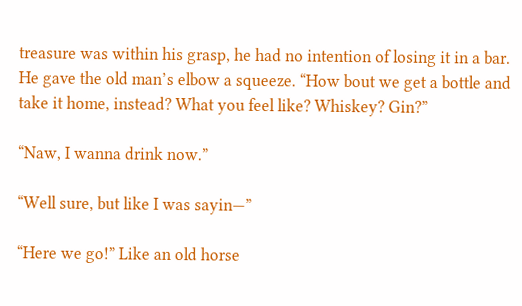treasure was within his grasp, he had no intention of losing it in a bar. He gave the old man’s elbow a squeeze. “How bout we get a bottle and take it home, instead? What you feel like? Whiskey? Gin?”

“Naw, I wanna drink now.”

“Well sure, but like I was sayin—”

“Here we go!” Like an old horse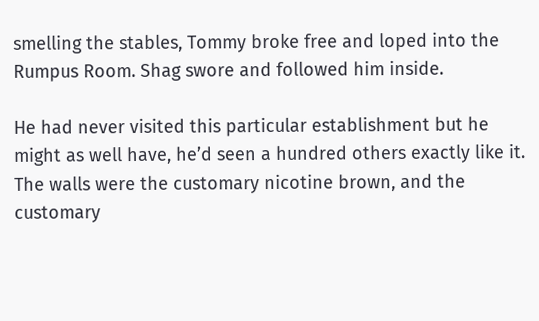smelling the stables, Tommy broke free and loped into the Rumpus Room. Shag swore and followed him inside.

He had never visited this particular establishment but he might as well have, he’d seen a hundred others exactly like it. The walls were the customary nicotine brown, and the customary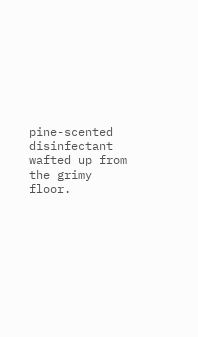pine-scented disinfectant wafted up from the grimy floor.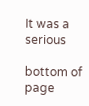It was a serious

bottom of page